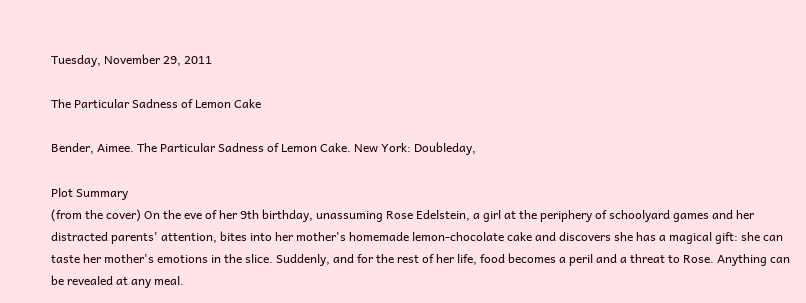Tuesday, November 29, 2011

The Particular Sadness of Lemon Cake

Bender, Aimee. The Particular Sadness of Lemon Cake. New York: Doubleday,

Plot Summary
(from the cover) On the eve of her 9th birthday, unassuming Rose Edelstein, a girl at the periphery of schoolyard games and her distracted parents' attention, bites into her mother's homemade lemon-chocolate cake and discovers she has a magical gift: she can taste her mother's emotions in the slice. Suddenly, and for the rest of her life, food becomes a peril and a threat to Rose. Anything can be revealed at any meal.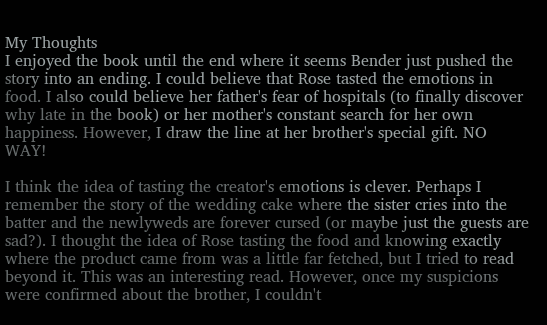My Thoughts
I enjoyed the book until the end where it seems Bender just pushed the story into an ending. I could believe that Rose tasted the emotions in food. I also could believe her father's fear of hospitals (to finally discover why late in the book) or her mother's constant search for her own happiness. However, I draw the line at her brother's special gift. NO WAY!

I think the idea of tasting the creator's emotions is clever. Perhaps I remember the story of the wedding cake where the sister cries into the batter and the newlyweds are forever cursed (or maybe just the guests are sad?). I thought the idea of Rose tasting the food and knowing exactly where the product came from was a little far fetched, but I tried to read beyond it. This was an interesting read. However, once my suspicions were confirmed about the brother, I couldn't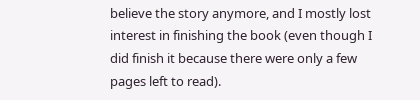believe the story anymore, and I mostly lost interest in finishing the book (even though I did finish it because there were only a few pages left to read).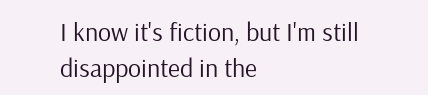I know it's fiction, but I'm still disappointed in the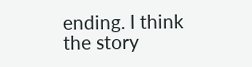ending. I think the story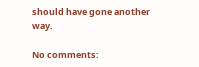should have gone another way.

No comments: